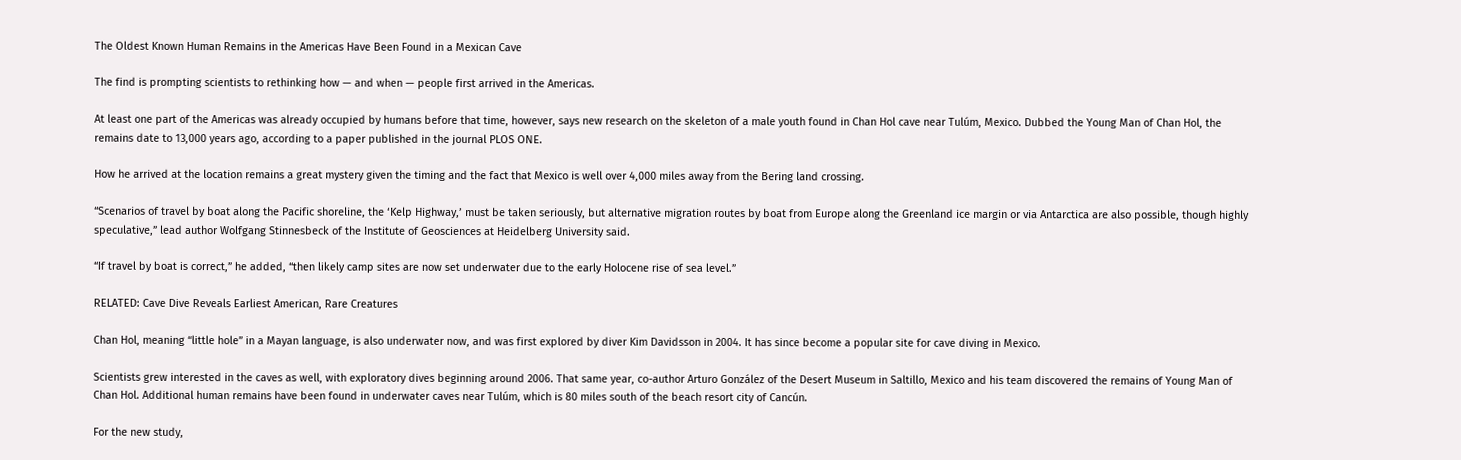The Oldest Known Human Remains in the Americas Have Been Found in a Mexican Cave

The find is prompting scientists to rethinking how — and when — people first arrived in the Americas.

At least one part of the Americas was already occupied by humans before that time, however, says new research on the skeleton of a male youth found in Chan Hol cave near Tulúm, Mexico. Dubbed the Young Man of Chan Hol, the remains date to 13,000 years ago, according to a paper published in the journal PLOS ONE.

How he arrived at the location remains a great mystery given the timing and the fact that Mexico is well over 4,000 miles away from the Bering land crossing.

“Scenarios of travel by boat along the Pacific shoreline, the ‘Kelp Highway,’ must be taken seriously, but alternative migration routes by boat from Europe along the Greenland ice margin or via Antarctica are also possible, though highly speculative,” lead author Wolfgang Stinnesbeck of the Institute of Geosciences at Heidelberg University said.

“If travel by boat is correct,” he added, “then likely camp sites are now set underwater due to the early Holocene rise of sea level.”

RELATED: Cave Dive Reveals Earliest American, Rare Creatures

Chan Hol, meaning “little hole” in a Mayan language, is also underwater now, and was first explored by diver Kim Davidsson in 2004. It has since become a popular site for cave diving in Mexico.

Scientists grew interested in the caves as well, with exploratory dives beginning around 2006. That same year, co-author Arturo González of the Desert Museum in Saltillo, Mexico and his team discovered the remains of Young Man of Chan Hol. Additional human remains have been found in underwater caves near Tulúm, which is 80 miles south of the beach resort city of Cancún.

For the new study,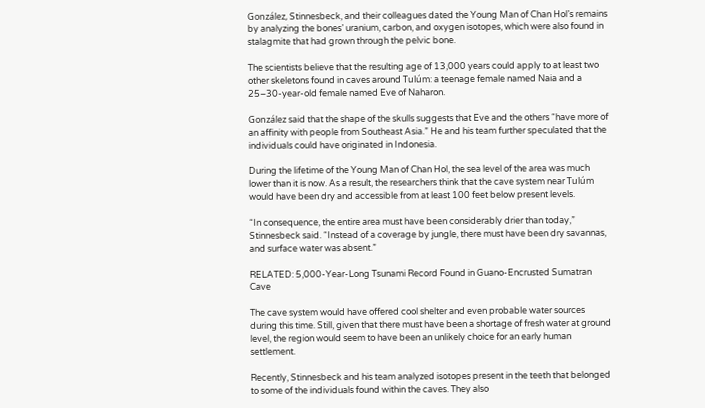González, Stinnesbeck, and their colleagues dated the Young Man of Chan Hol’s remains by analyzing the bones’ uranium, carbon, and oxygen isotopes, which were also found in stalagmite that had grown through the pelvic bone.

The scientists believe that the resulting age of 13,000 years could apply to at least two other skeletons found in caves around Tulúm: a teenage female named Naia and a 25–30-year-old female named Eve of Naharon.

González said that the shape of the skulls suggests that Eve and the others “have more of an affinity with people from Southeast Asia.” He and his team further speculated that the individuals could have originated in Indonesia.

During the lifetime of the Young Man of Chan Hol, the sea level of the area was much lower than it is now. As a result, the researchers think that the cave system near Tulúm would have been dry and accessible from at least 100 feet below present levels.

“In consequence, the entire area must have been considerably drier than today,” Stinnesbeck said. “Instead of a coverage by jungle, there must have been dry savannas, and surface water was absent.”

RELATED: 5,000-Year-Long Tsunami Record Found in Guano-Encrusted Sumatran Cave

The cave system would have offered cool shelter and even probable water sources during this time. Still, given that there must have been a shortage of fresh water at ground level, the region would seem to have been an unlikely choice for an early human settlement.

Recently, Stinnesbeck and his team analyzed isotopes present in the teeth that belonged to some of the individuals found within the caves. They also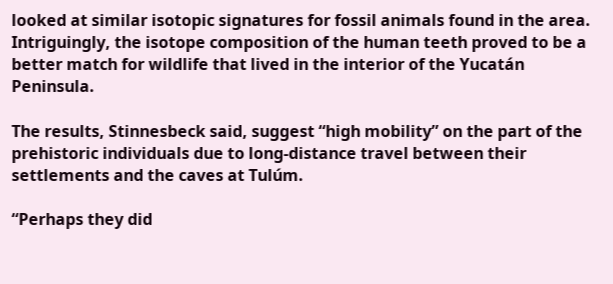looked at similar isotopic signatures for fossil animals found in the area. Intriguingly, the isotope composition of the human teeth proved to be a better match for wildlife that lived in the interior of the Yucatán Peninsula.

The results, Stinnesbeck said, suggest “high mobility” on the part of the prehistoric individuals due to long-distance travel between their settlements and the caves at Tulúm.

“Perhaps they did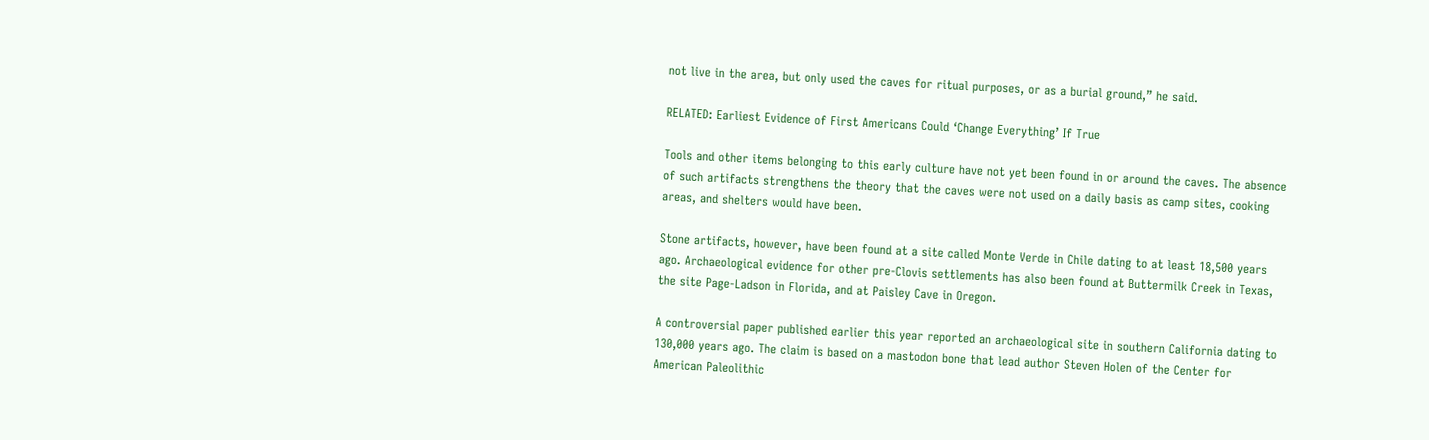not live in the area, but only used the caves for ritual purposes, or as a burial ground,” he said.

RELATED: Earliest Evidence of First Americans Could ‘Change Everything’ If True

Tools and other items belonging to this early culture have not yet been found in or around the caves. The absence of such artifacts strengthens the theory that the caves were not used on a daily basis as camp sites, cooking areas, and shelters would have been.

Stone artifacts, however, have been found at a site called Monte Verde in Chile dating to at least 18,500 years ago. Archaeological evidence for other pre-Clovis settlements has also been found at Buttermilk Creek in Texas, the site Page-Ladson in Florida, and at Paisley Cave in Oregon.

A controversial paper published earlier this year reported an archaeological site in southern California dating to 130,000 years ago. The claim is based on a mastodon bone that lead author Steven Holen of the Center for American Paleolithic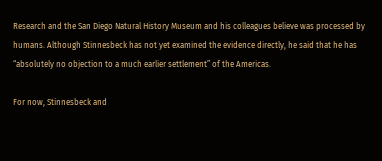Research and the San Diego Natural History Museum and his colleagues believe was processed by humans. Although Stinnesbeck has not yet examined the evidence directly, he said that he has “absolutely no objection to a much earlier settlement” of the Americas.

For now, Stinnesbeck and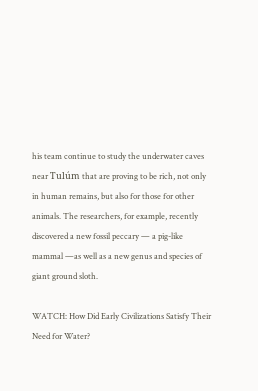his team continue to study the underwater caves near Tulúm that are proving to be rich, not only in human remains, but also for those for other animals. The researchers, for example, recently discovered a new fossil peccary — a pig-like mammal —as well as a new genus and species of giant ground sloth.

WATCH: How Did Early Civilizations Satisfy Their Need for Water?